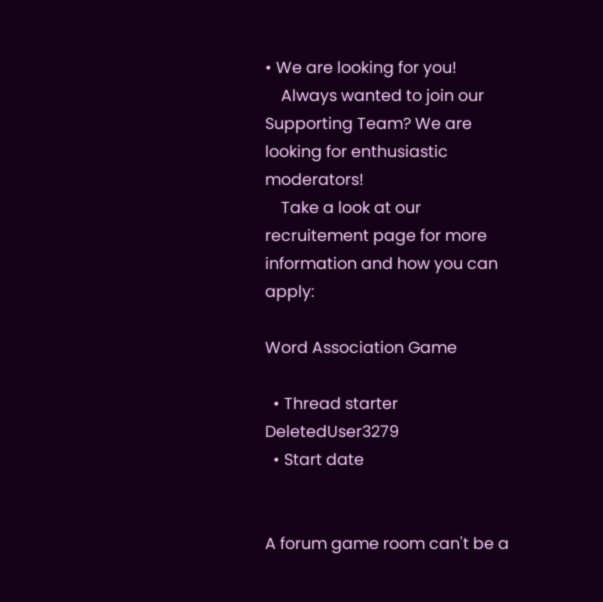• We are looking for you!
    Always wanted to join our Supporting Team? We are looking for enthusiastic moderators!
    Take a look at our recruitement page for more information and how you can apply:

Word Association Game

  • Thread starter DeletedUser3279
  • Start date


A forum game room can't be a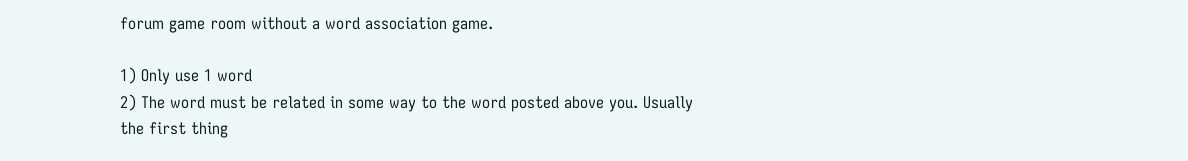forum game room without a word association game.

1) Only use 1 word
2) The word must be related in some way to the word posted above you. Usually the first thing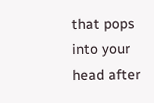that pops into your head after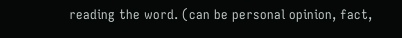reading the word. (can be personal opinion, fact,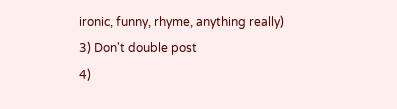ironic, funny, rhyme, anything really)
3) Don't double post
4)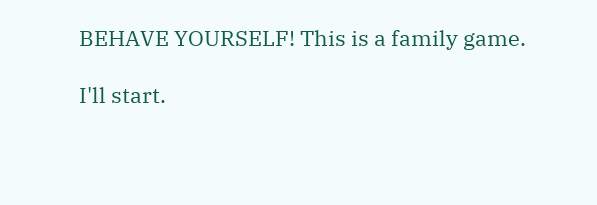BEHAVE YOURSELF! This is a family game.

I'll start.